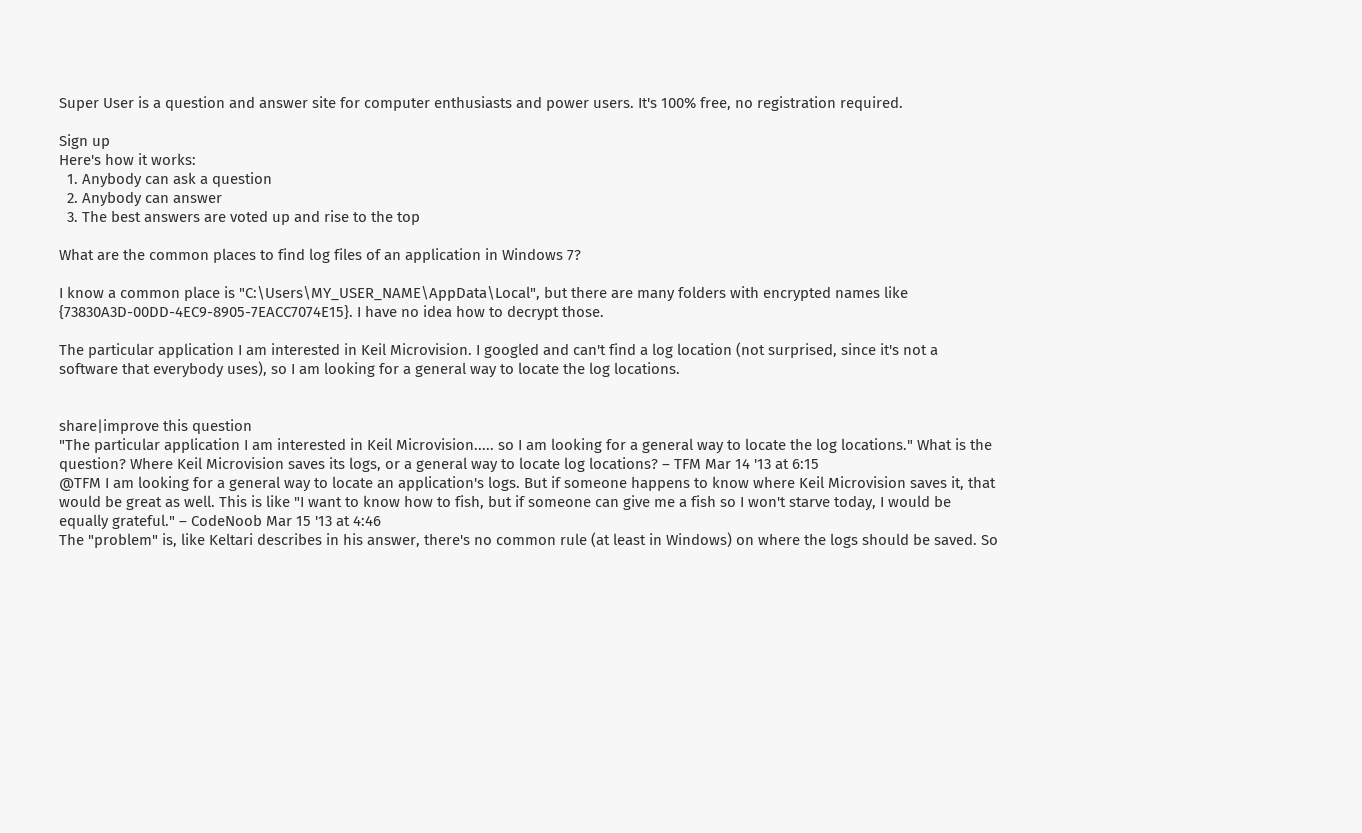Super User is a question and answer site for computer enthusiasts and power users. It's 100% free, no registration required.

Sign up
Here's how it works:
  1. Anybody can ask a question
  2. Anybody can answer
  3. The best answers are voted up and rise to the top

What are the common places to find log files of an application in Windows 7?

I know a common place is "C:\Users\MY_USER_NAME\AppData\Local", but there are many folders with encrypted names like {73830A3D-00DD-4EC9-8905-7EACC7074E15}. I have no idea how to decrypt those.

The particular application I am interested in Keil Microvision. I googled and can't find a log location (not surprised, since it's not a software that everybody uses), so I am looking for a general way to locate the log locations.


share|improve this question
"The particular application I am interested in Keil Microvision..... so I am looking for a general way to locate the log locations." What is the question? Where Keil Microvision saves its logs, or a general way to locate log locations? – TFM Mar 14 '13 at 6:15
@TFM I am looking for a general way to locate an application's logs. But if someone happens to know where Keil Microvision saves it, that would be great as well. This is like "I want to know how to fish, but if someone can give me a fish so I won't starve today, I would be equally grateful." – CodeNoob Mar 15 '13 at 4:46
The "problem" is, like Keltari describes in his answer, there's no common rule (at least in Windows) on where the logs should be saved. So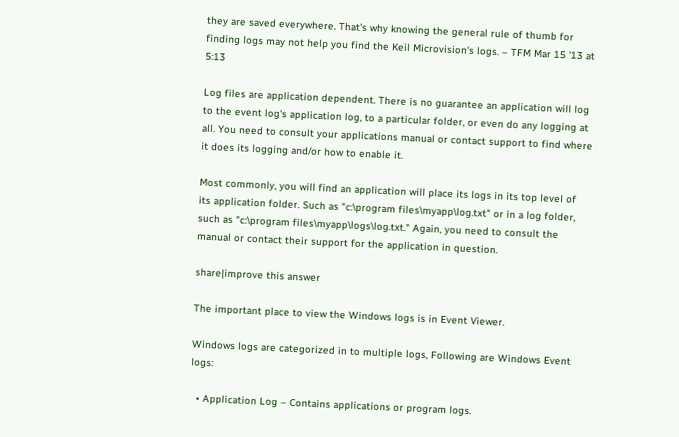they are saved everywhere. That's why knowing the general rule of thumb for finding logs may not help you find the Keil Microvision's logs. – TFM Mar 15 '13 at 5:13

Log files are application dependent. There is no guarantee an application will log to the event log's application log, to a particular folder, or even do any logging at all. You need to consult your applications manual or contact support to find where it does its logging and/or how to enable it.

Most commonly, you will find an application will place its logs in its top level of its application folder. Such as "c:\program files\myapp\log.txt" or in a log folder, such as "c:\program files\myapp\logs\log.txt." Again, you need to consult the manual or contact their support for the application in question.

share|improve this answer

The important place to view the Windows logs is in Event Viewer.

Windows logs are categorized in to multiple logs, Following are Windows Event logs:

  • Application Log – Contains applications or program logs.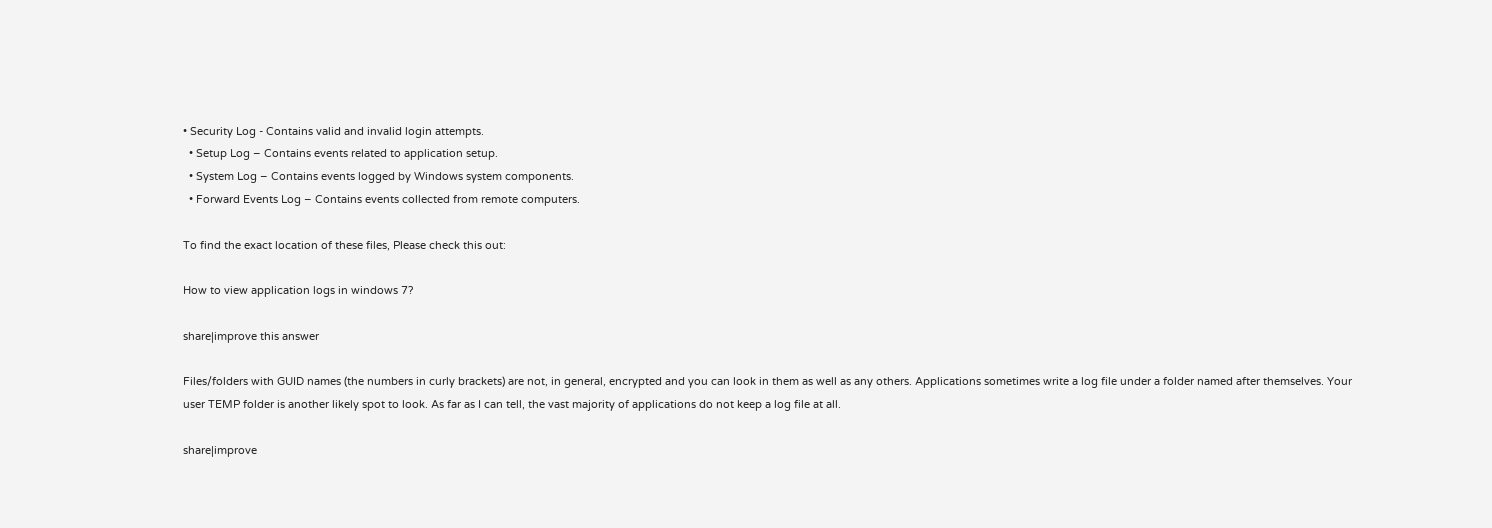• Security Log - Contains valid and invalid login attempts.
  • Setup Log – Contains events related to application setup.
  • System Log – Contains events logged by Windows system components.
  • Forward Events Log – Contains events collected from remote computers.

To find the exact location of these files, Please check this out:

How to view application logs in windows 7?

share|improve this answer

Files/folders with GUID names (the numbers in curly brackets) are not, in general, encrypted and you can look in them as well as any others. Applications sometimes write a log file under a folder named after themselves. Your user TEMP folder is another likely spot to look. As far as I can tell, the vast majority of applications do not keep a log file at all.

share|improve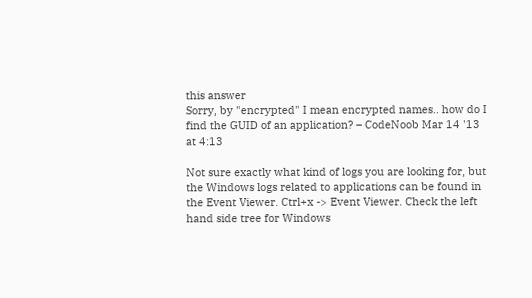this answer
Sorry, by "encrypted" I mean encrypted names.. how do I find the GUID of an application? – CodeNoob Mar 14 '13 at 4:13

Not sure exactly what kind of logs you are looking for, but the Windows logs related to applications can be found in the Event Viewer. Ctrl+x -> Event Viewer. Check the left hand side tree for Windows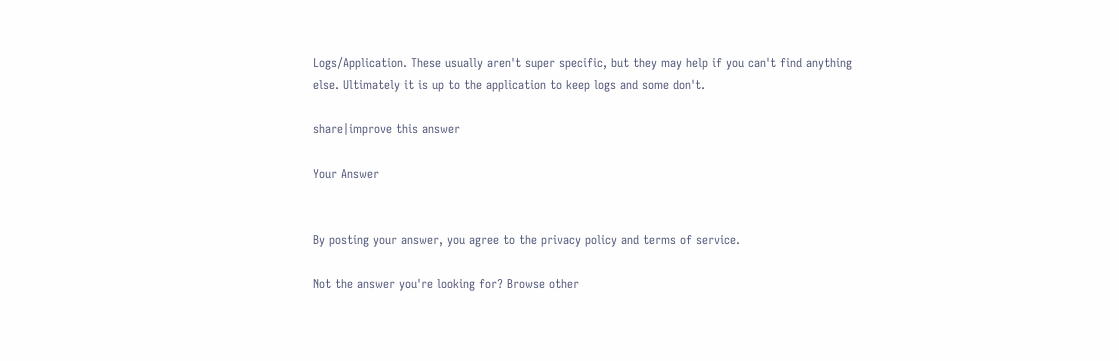Logs/Application. These usually aren't super specific, but they may help if you can't find anything else. Ultimately it is up to the application to keep logs and some don't.

share|improve this answer

Your Answer


By posting your answer, you agree to the privacy policy and terms of service.

Not the answer you're looking for? Browse other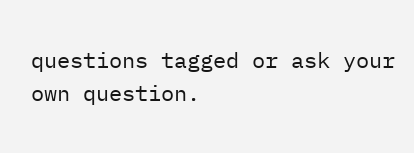questions tagged or ask your own question.